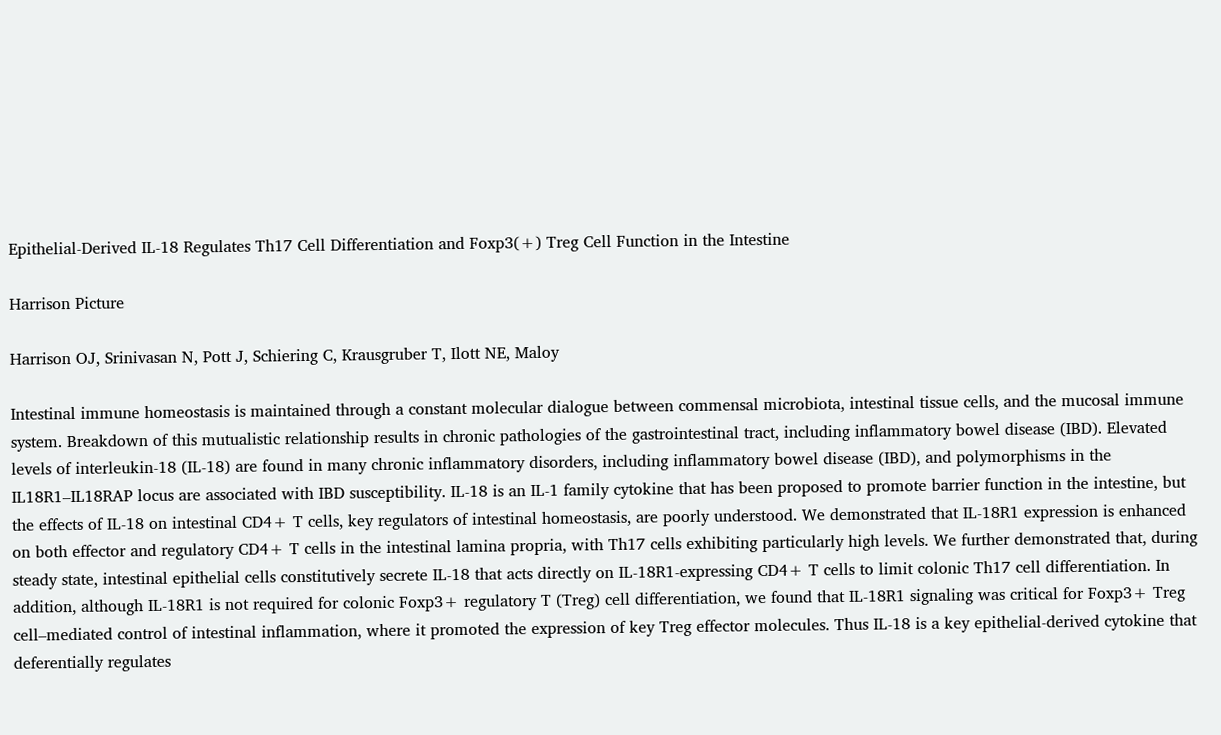Epithelial-Derived IL-18 Regulates Th17 Cell Differentiation and Foxp3(+) Treg Cell Function in the Intestine

Harrison Picture

Harrison OJ, Srinivasan N, Pott J, Schiering C, Krausgruber T, Ilott NE, Maloy

Intestinal immune homeostasis is maintained through a constant molecular dialogue between commensal microbiota, intestinal tissue cells, and the mucosal immune system. Breakdown of this mutualistic relationship results in chronic pathologies of the gastrointestinal tract, including inflammatory bowel disease (IBD). Elevated levels of interleukin-18 (IL-18) are found in many chronic inflammatory disorders, including inflammatory bowel disease (IBD), and polymorphisms in the IL18R1–IL18RAP locus are associated with IBD susceptibility. IL-18 is an IL-1 family cytokine that has been proposed to promote barrier function in the intestine, but the effects of IL-18 on intestinal CD4+ T cells, key regulators of intestinal homeostasis, are poorly understood. We demonstrated that IL-18R1 expression is enhanced on both effector and regulatory CD4+ T cells in the intestinal lamina propria, with Th17 cells exhibiting particularly high levels. We further demonstrated that, during steady state, intestinal epithelial cells constitutively secrete IL-18 that acts directly on IL-18R1-expressing CD4+ T cells to limit colonic Th17 cell differentiation. In addition, although IL-18R1 is not required for colonic Foxp3+ regulatory T (Treg) cell differentiation, we found that IL-18R1 signaling was critical for Foxp3+ Treg cell–mediated control of intestinal inflammation, where it promoted the expression of key Treg effector molecules. Thus IL-18 is a key epithelial-derived cytokine that deferentially regulates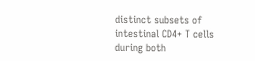distinct subsets of intestinal CD4+ T cells during both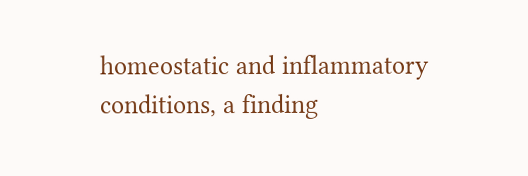homeostatic and inflammatory conditions, a finding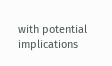with potential implications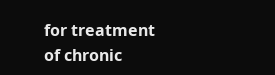for treatment of chronic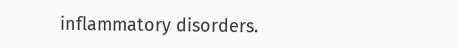inflammatory disorders.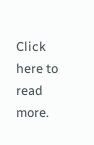Click here to read more.